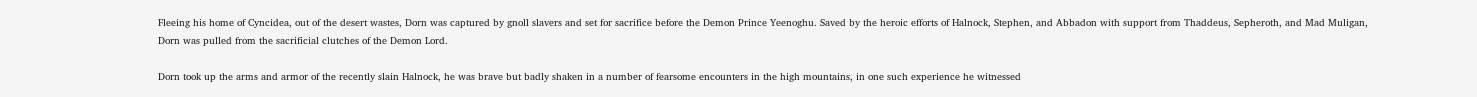Fleeing his home of Cyncidea, out of the desert wastes, Dorn was captured by gnoll slavers and set for sacrifice before the Demon Prince Yeenoghu. Saved by the heroic efforts of Halnock, Stephen, and Abbadon with support from Thaddeus, Sepheroth, and Mad Muligan, Dorn was pulled from the sacrificial clutches of the Demon Lord.

Dorn took up the arms and armor of the recently slain Halnock, he was brave but badly shaken in a number of fearsome encounters in the high mountains, in one such experience he witnessed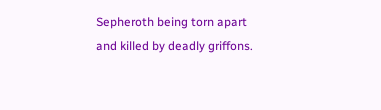Sepheroth being torn apart and killed by deadly griffons.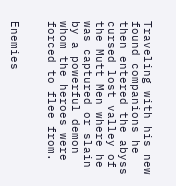Traveling with his new found companions he then entered the abyss cursed lost valley of the Mutt Men where he was captured or slain by a powerful demon whom the heroes were forced to flee from.


Enemies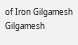of Iron Gilgamesh Gilgamesh